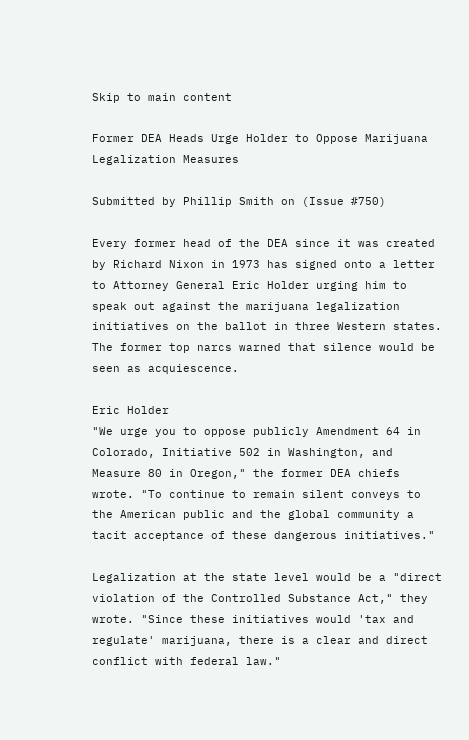Skip to main content

Former DEA Heads Urge Holder to Oppose Marijuana Legalization Measures

Submitted by Phillip Smith on (Issue #750)

Every former head of the DEA since it was created by Richard Nixon in 1973 has signed onto a letter to Attorney General Eric Holder urging him to speak out against the marijuana legalization initiatives on the ballot in three Western states. The former top narcs warned that silence would be seen as acquiescence.

Eric Holder
"We urge you to oppose publicly Amendment 64 in Colorado, Initiative 502 in Washington, and Measure 80 in Oregon," the former DEA chiefs wrote. "To continue to remain silent conveys to the American public and the global community a tacit acceptance of these dangerous initiatives."

Legalization at the state level would be a "direct violation of the Controlled Substance Act," they wrote. "Since these initiatives would 'tax and regulate' marijuana, there is a clear and direct conflict with federal law."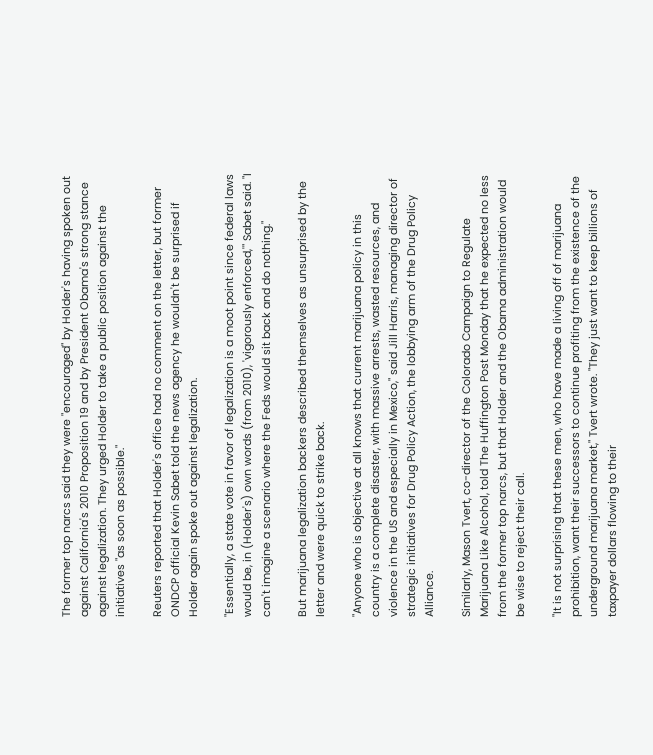The former top narcs said they were "encouraged" by Holder's having spoken out against California's 2010 Proposition 19 and by President Obama's strong stance against legalization. They urged Holder to take a public position against the initiatives "as soon as possible."

Reuters reported that Holder's office had no comment on the letter, but former ONDCP official Kevin Sabet told the news agency he wouldn't be surprised if Holder again spoke out against legalization.

"Essentially, a state vote in favor of legalization is a moot point since federal laws would be, in (Holder's) own words (from 2010), 'vigorously enforced,'" Sabet said. "I can't imagine a scenario where the Feds would sit back and do nothing."

But marijuana legalization backers described themselves as unsurprised by the letter and were quick to strike back.

"Anyone who is objective at all knows that current marijuana policy in this country is a complete disaster, with massive arrests, wasted resources, and violence in the US and especially in Mexico," said Jill Harris, managing director of strategic initiatives for Drug Policy Action, the lobbying arm of the Drug Policy Alliance.

Similarly, Mason Tvert, co-director of the Colorado Campaign to Regulate Marijuana Like Alcohol, told The Huffington Post Monday that he expected no less from the former top narcs, but that Holder and the Obama administration would be wise to reject their call.

"It is not surprising that these men, who have made a living off of marijuana prohibition, want their successors to continue profiting from the existence of the underground marijuana market," Tvert wrote. "They just want to keep billions of taxpayer dollars flowing to their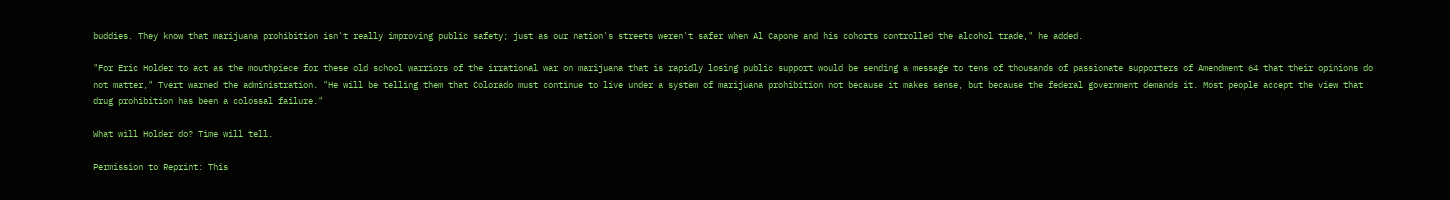buddies. They know that marijuana prohibition isn't really improving public safety; just as our nation's streets weren't safer when Al Capone and his cohorts controlled the alcohol trade," he added.

"For Eric Holder to act as the mouthpiece for these old school warriors of the irrational war on marijuana that is rapidly losing public support would be sending a message to tens of thousands of passionate supporters of Amendment 64 that their opinions do not matter," Tvert warned the administration. "He will be telling them that Colorado must continue to live under a system of marijuana prohibition not because it makes sense, but because the federal government demands it. Most people accept the view that drug prohibition has been a colossal failure."

What will Holder do? Time will tell.

Permission to Reprint: This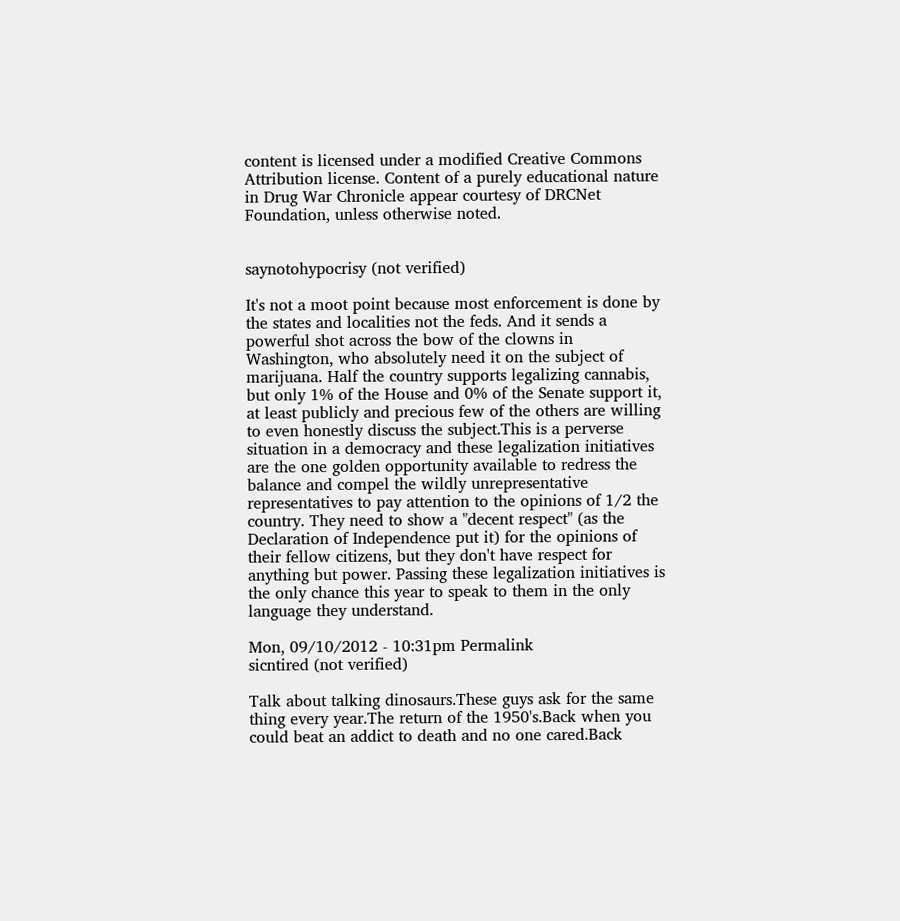content is licensed under a modified Creative Commons Attribution license. Content of a purely educational nature in Drug War Chronicle appear courtesy of DRCNet Foundation, unless otherwise noted.


saynotohypocrisy (not verified)

It's not a moot point because most enforcement is done by the states and localities not the feds. And it sends a powerful shot across the bow of the clowns in Washington, who absolutely need it on the subject of marijuana. Half the country supports legalizing cannabis, but only 1% of the House and 0% of the Senate support it, at least publicly and precious few of the others are willing to even honestly discuss the subject.This is a perverse situation in a democracy and these legalization initiatives are the one golden opportunity available to redress the balance and compel the wildly unrepresentative representatives to pay attention to the opinions of 1/2 the country. They need to show a "decent respect" (as the Declaration of Independence put it) for the opinions of their fellow citizens, but they don't have respect for anything but power. Passing these legalization initiatives is the only chance this year to speak to them in the only language they understand.

Mon, 09/10/2012 - 10:31pm Permalink
sicntired (not verified)

Talk about talking dinosaurs.These guys ask for the same thing every year.The return of the 1950's.Back when you could beat an addict to death and no one cared.Back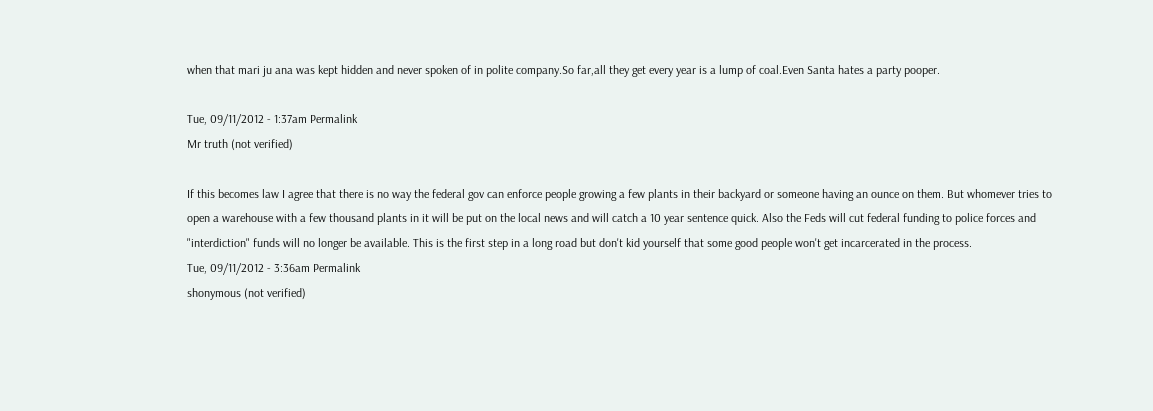when that mari ju ana was kept hidden and never spoken of in polite company.So far,all they get every year is a lump of coal.Even Santa hates a party pooper.

Tue, 09/11/2012 - 1:37am Permalink
Mr truth (not verified)

If this becomes law I agree that there is no way the federal gov can enforce people growing a few plants in their backyard or someone having an ounce on them. But whomever tries to open a warehouse with a few thousand plants in it will be put on the local news and will catch a 10 year sentence quick. Also the Feds will cut federal funding to police forces and "interdiction" funds will no longer be available. This is the first step in a long road but don't kid yourself that some good people won't get incarcerated in the process.
Tue, 09/11/2012 - 3:36am Permalink
shonymous (not verified)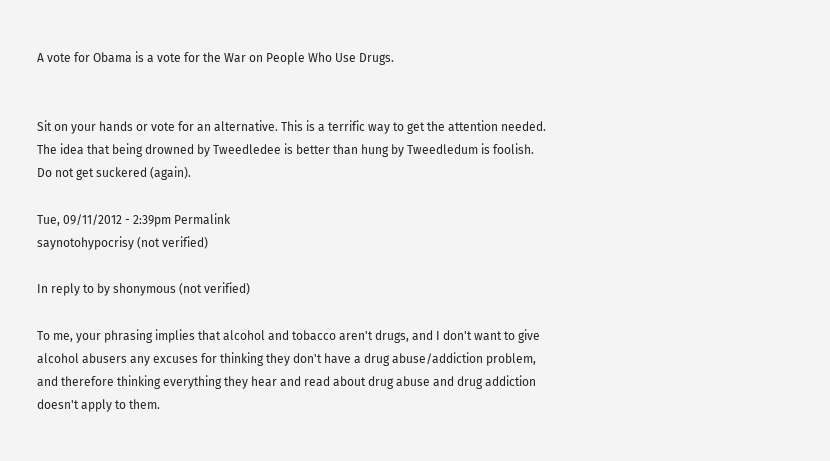A vote for Obama is a vote for the War on People Who Use Drugs.


Sit on your hands or vote for an alternative. This is a terrific way to get the attention needed. The idea that being drowned by Tweedledee is better than hung by Tweedledum is foolish. Do not get suckered (again).

Tue, 09/11/2012 - 2:39pm Permalink
saynotohypocrisy (not verified)

In reply to by shonymous (not verified)

To me, your phrasing implies that alcohol and tobacco aren't drugs, and I don't want to give alcohol abusers any excuses for thinking they don't have a drug abuse/addiction problem, and therefore thinking everything they hear and read about drug abuse and drug addiction doesn't apply to them.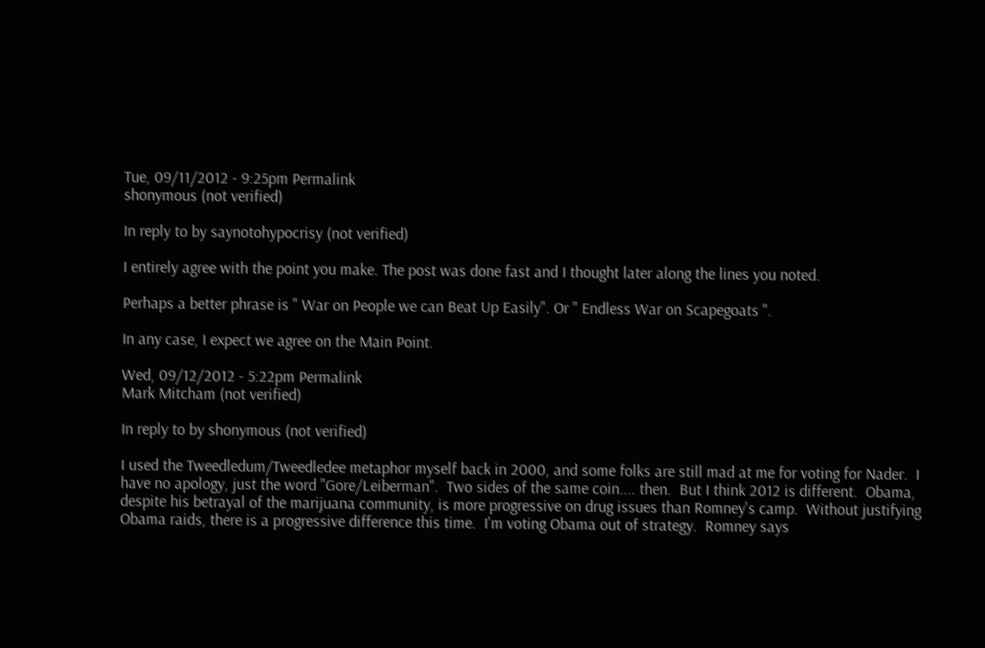Tue, 09/11/2012 - 9:25pm Permalink
shonymous (not verified)

In reply to by saynotohypocrisy (not verified)

I entirely agree with the point you make. The post was done fast and I thought later along the lines you noted.

Perhaps a better phrase is " War on People we can Beat Up Easily". Or " Endless War on Scapegoats ".

In any case, I expect we agree on the Main Point.

Wed, 09/12/2012 - 5:22pm Permalink
Mark Mitcham (not verified)

In reply to by shonymous (not verified)

I used the Tweedledum/Tweedledee metaphor myself back in 2000, and some folks are still mad at me for voting for Nader.  I have no apology, just the word "Gore/Leiberman".  Two sides of the same coin.... then.  But I think 2012 is different.  Obama, despite his betrayal of the marijuana community, is more progressive on drug issues than Romney's camp.  Without justifying Obama raids, there is a progressive difference this time.  I'm voting Obama out of strategy.  Romney says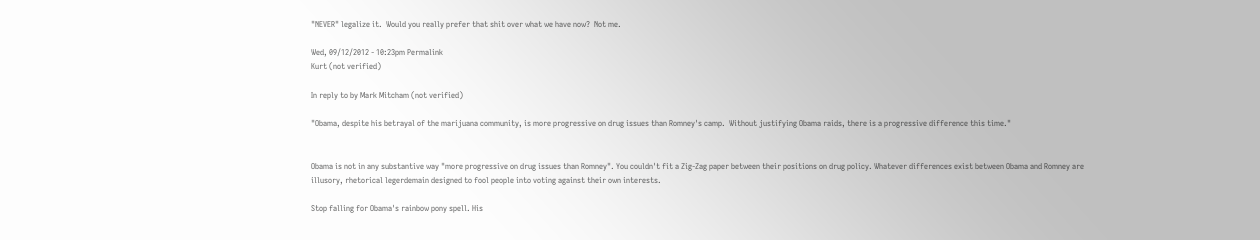"NEVER" legalize it.  Would you really prefer that shit over what we have now?  Not me.

Wed, 09/12/2012 - 10:23pm Permalink
Kurt (not verified)

In reply to by Mark Mitcham (not verified)

"Obama, despite his betrayal of the marijuana community, is more progressive on drug issues than Romney's camp.  Without justifying Obama raids, there is a progressive difference this time."


Obama is not in any substantive way "more progressive on drug issues than Romney". You couldn't fit a Zig-Zag paper between their positions on drug policy. Whatever differences exist between Obama and Romney are illusory, rhetorical legerdemain designed to fool people into voting against their own interests.

Stop falling for Obama's rainbow pony spell. His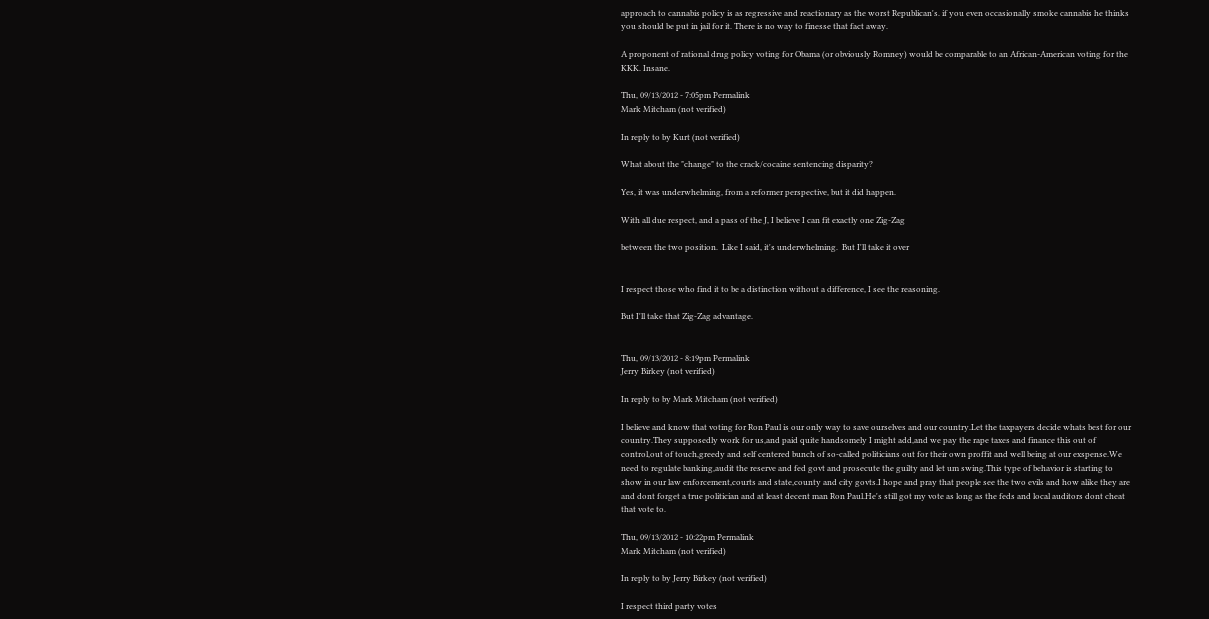approach to cannabis policy is as regressive and reactionary as the worst Republican's. if you even occasionally smoke cannabis he thinks you should be put in jail for it. There is no way to finesse that fact away.

A proponent of rational drug policy voting for Obama (or obviously Romney) would be comparable to an African-American voting for the KKK. Insane.

Thu, 09/13/2012 - 7:05pm Permalink
Mark Mitcham (not verified)

In reply to by Kurt (not verified)

What about the "change" to the crack/cocaine sentencing disparity?

Yes, it was underwhelming, from a reformer perspective, but it did happen.

With all due respect, and a pass of the J, I believe I can fit exactly one Zig-Zag

between the two position.  Like I said, it's underwhelming.  But I'll take it over


I respect those who find it to be a distinction without a difference, I see the reasoning.

But I'll take that Zig-Zag advantage.


Thu, 09/13/2012 - 8:19pm Permalink
Jerry Birkey (not verified)

In reply to by Mark Mitcham (not verified)

I believe and know that voting for Ron Paul is our only way to save ourselves and our country.Let the taxpayers decide whats best for our country.They supposedly work for us,and paid quite handsomely I might add,and we pay the rape taxes and finance this out of control,out of touch,greedy and self centered bunch of so-called politicians out for their own proffit and well being at our exspense.We need to regulate banking,audit the reserve and fed govt and prosecute the guilty and let um swing.This type of behavior is starting to show in our law enforcement,courts and state,county and city govts.I hope and pray that people see the two evils and how alike they are and dont forget a true politician and at least decent man Ron Paul.He's still got my vote as long as the feds and local auditors dont cheat that vote to.

Thu, 09/13/2012 - 10:22pm Permalink
Mark Mitcham (not verified)

In reply to by Jerry Birkey (not verified)

I respect third party votes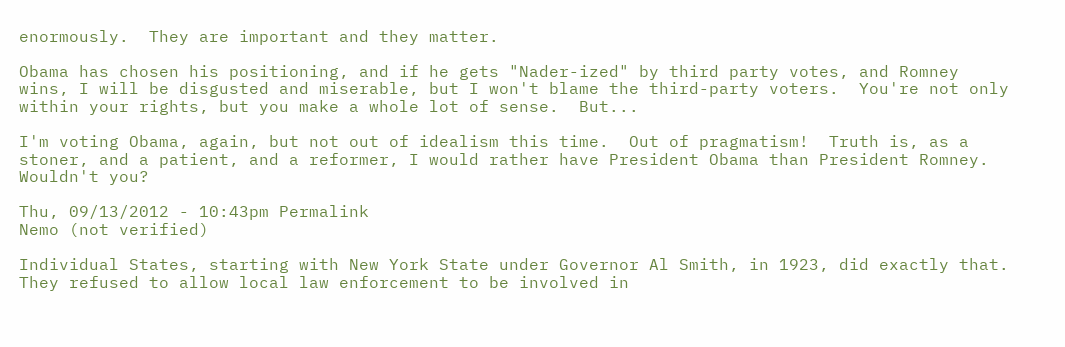enormously.  They are important and they matter.

Obama has chosen his positioning, and if he gets "Nader-ized" by third party votes, and Romney wins, I will be disgusted and miserable, but I won't blame the third-party voters.  You're not only within your rights, but you make a whole lot of sense.  But...

I'm voting Obama, again, but not out of idealism this time.  Out of pragmatism!  Truth is, as a stoner, and a patient, and a reformer, I would rather have President Obama than President Romney.  Wouldn't you?

Thu, 09/13/2012 - 10:43pm Permalink
Nemo (not verified)

Individual States, starting with New York State under Governor Al Smith, in 1923, did exactly that. They refused to allow local law enforcement to be involved in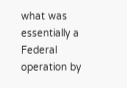what was essentially a Federal operation by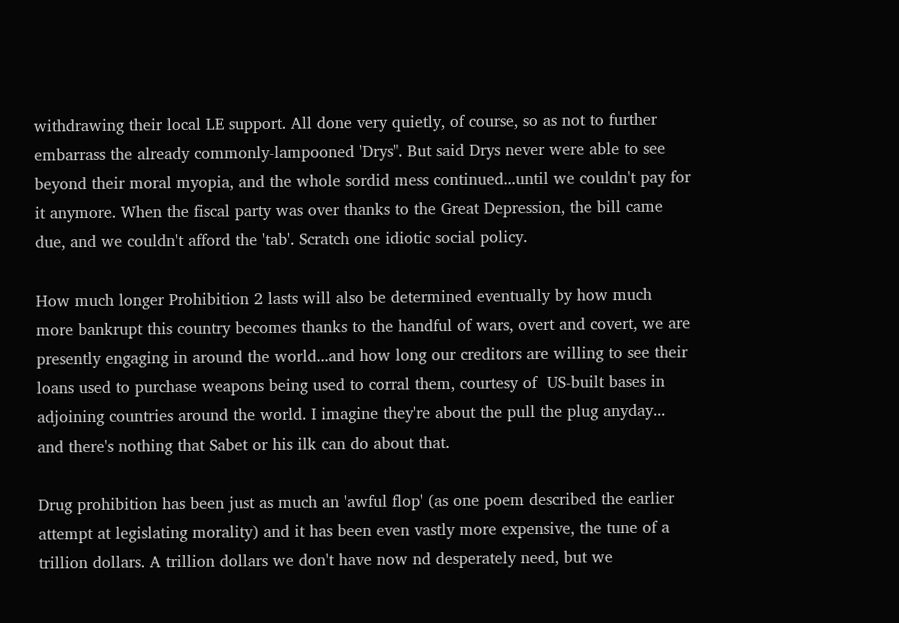withdrawing their local LE support. All done very quietly, of course, so as not to further embarrass the already commonly-lampooned 'Drys". But said Drys never were able to see beyond their moral myopia, and the whole sordid mess continued...until we couldn't pay for it anymore. When the fiscal party was over thanks to the Great Depression, the bill came due, and we couldn't afford the 'tab'. Scratch one idiotic social policy.

How much longer Prohibition 2 lasts will also be determined eventually by how much more bankrupt this country becomes thanks to the handful of wars, overt and covert, we are presently engaging in around the world...and how long our creditors are willing to see their loans used to purchase weapons being used to corral them, courtesy of  US-built bases in adjoining countries around the world. I imagine they're about the pull the plug anyday... and there's nothing that Sabet or his ilk can do about that.

Drug prohibition has been just as much an 'awful flop' (as one poem described the earlier attempt at legislating morality) and it has been even vastly more expensive, the tune of a trillion dollars. A trillion dollars we don't have now nd desperately need, but we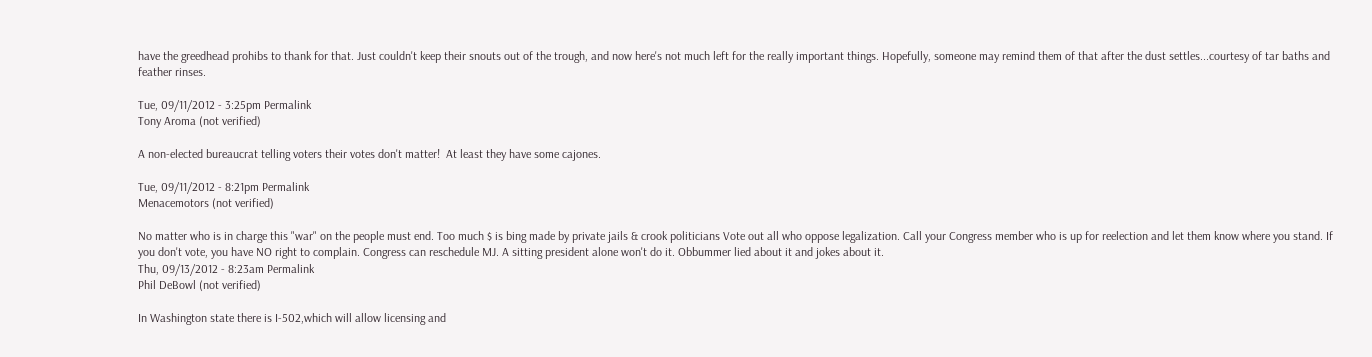have the greedhead prohibs to thank for that. Just couldn't keep their snouts out of the trough, and now here's not much left for the really important things. Hopefully, someone may remind them of that after the dust settles...courtesy of tar baths and feather rinses.

Tue, 09/11/2012 - 3:25pm Permalink
Tony Aroma (not verified)

A non-elected bureaucrat telling voters their votes don't matter!  At least they have some cajones.

Tue, 09/11/2012 - 8:21pm Permalink
Menacemotors (not verified)

No matter who is in charge this "war" on the people must end. Too much $ is bing made by private jails & crook politicians Vote out all who oppose legalization. Call your Congress member who is up for reelection and let them know where you stand. If you don't vote, you have NO right to complain. Congress can reschedule MJ. A sitting president alone won't do it. Obbummer lied about it and jokes about it.
Thu, 09/13/2012 - 8:23am Permalink
Phil DeBowl (not verified)

In Washington state there is I-502,which will allow licensing and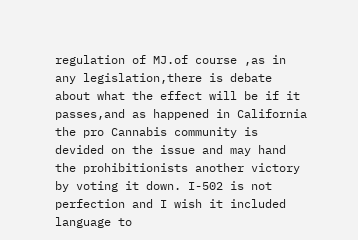regulation of MJ.of course ,as in any legislation,there is debate about what the effect will be if it passes,and as happened in California the pro Cannabis community is devided on the issue and may hand the prohibitionists another victory by voting it down. I-502 is not perfection and I wish it included language to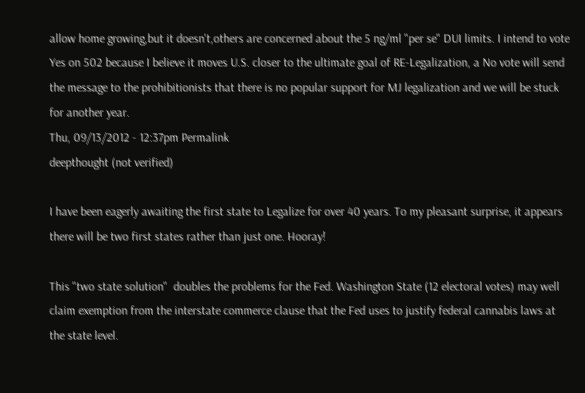allow home growing,but it doesn't,others are concerned about the 5 ng/ml "per se" DUI limits. I intend to vote Yes on 502 because I believe it moves U.S. closer to the ultimate goal of RE-Legalization, a No vote will send the message to the prohibitionists that there is no popular support for MJ legalization and we will be stuck for another year.
Thu, 09/13/2012 - 12:37pm Permalink
deepthought (not verified)

I have been eagerly awaiting the first state to Legalize for over 40 years. To my pleasant surprise, it appears there will be two first states rather than just one. Hooray!

This "two state solution"  doubles the problems for the Fed. Washington State (12 electoral votes) may well claim exemption from the interstate commerce clause that the Fed uses to justify federal cannabis laws at the state level.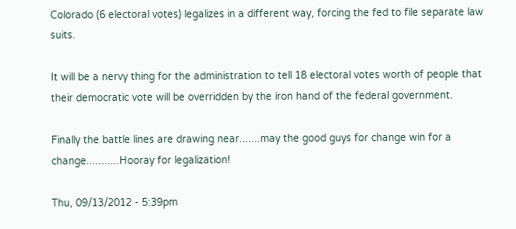Colorado (6 electoral votes) legalizes in a different way, forcing the fed to file separate law suits.

It will be a nervy thing for the administration to tell 18 electoral votes worth of people that their democratic vote will be overridden by the iron hand of the federal government.

Finally the battle lines are drawing near.......may the good guys for change win for a change...........Hooray for legalization!

Thu, 09/13/2012 - 5:39pm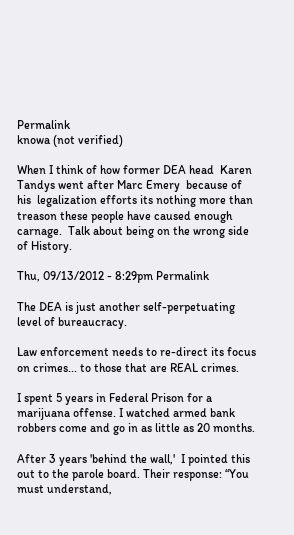Permalink
knowa (not verified)

When I think of how former DEA head  Karen Tandys went after Marc Emery  because of his  legalization efforts its nothing more than treason these people have caused enough carnage.  Talk about being on the wrong side of History.

Thu, 09/13/2012 - 8:29pm Permalink

The DEA is just another self-perpetuating level of bureaucracy.

Law enforcement needs to re-direct its focus on crimes... to those that are REAL crimes.

I spent 5 years in Federal Prison for a marijuana offense. I watched armed bank robbers come and go in as little as 20 months.

After 3 years 'behind the wall,'  I pointed this out to the parole board. Their response: “You must understand,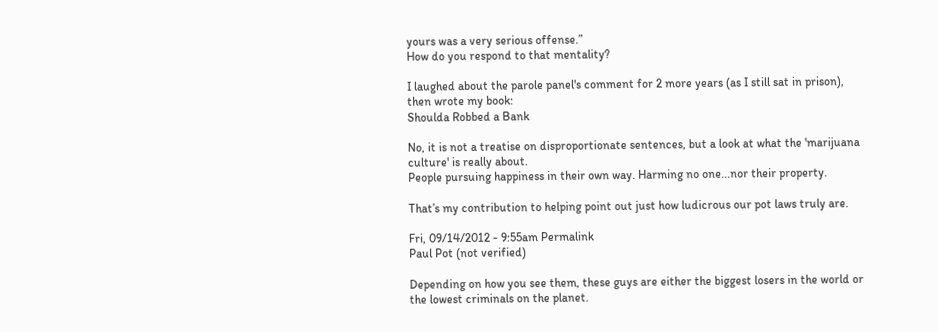yours was a very serious offense.”
How do you respond to that mentality?

I laughed about the parole panel's comment for 2 more years (as I still sat in prison), then wrote my book:
Shoulda Robbed a Bank

No, it is not a treatise on disproportionate sentences, but a look at what the 'marijuana culture' is really about.
People pursuing happiness in their own way. Harming no one...nor their property.

That’s my contribution to helping point out just how ludicrous our pot laws truly are.

Fri, 09/14/2012 - 9:55am Permalink
Paul Pot (not verified)

Depending on how you see them, these guys are either the biggest losers in the world or the lowest criminals on the planet.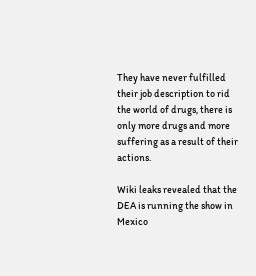They have never fulfilled their job description to rid the world of drugs, there is only more drugs and more suffering as a result of their actions.

Wiki leaks revealed that the DEA is running the show in Mexico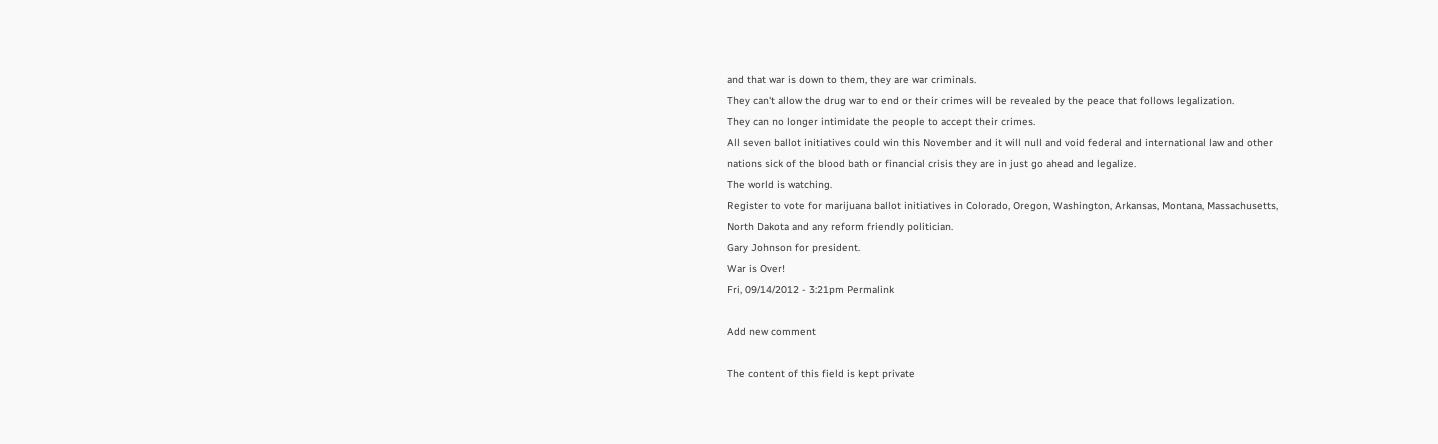and that war is down to them, they are war criminals.
They can't allow the drug war to end or their crimes will be revealed by the peace that follows legalization.
They can no longer intimidate the people to accept their crimes.
All seven ballot initiatives could win this November and it will null and void federal and international law and other
nations sick of the blood bath or financial crisis they are in just go ahead and legalize.
The world is watching.
Register to vote for marijuana ballot initiatives in Colorado, Oregon, Washington, Arkansas, Montana, Massachusetts,
North Dakota and any reform friendly politician.
Gary Johnson for president.
War is Over!
Fri, 09/14/2012 - 3:21pm Permalink

Add new comment

The content of this field is kept private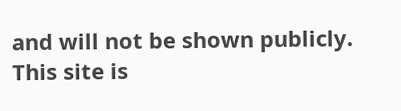and will not be shown publicly.
This site is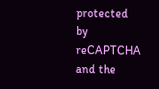protected by reCAPTCHA and the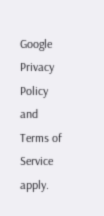Google Privacy Policy and Terms of Service apply.